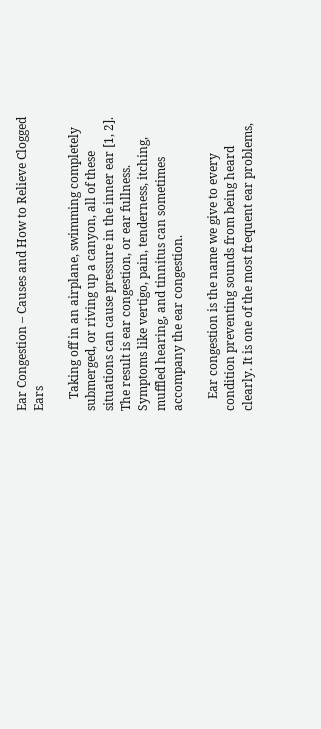Ear Congestion – Causes and How to Relieve Clogged Ears

    Taking off in an airplane, swimming completely submerged, or riving up a canyon, all of these situations can cause pressure in the inner ear [1, 2]. The result is ear congestion, or ear fullness. Symptoms like vertigo, pain, tenderness, itching, muffled hearing, and tinnitus can sometimes accompany the ear congestion.

    Ear congestion is the name we give to every condition preventing sounds from being heard clearly. It is one of the most frequent ear problems,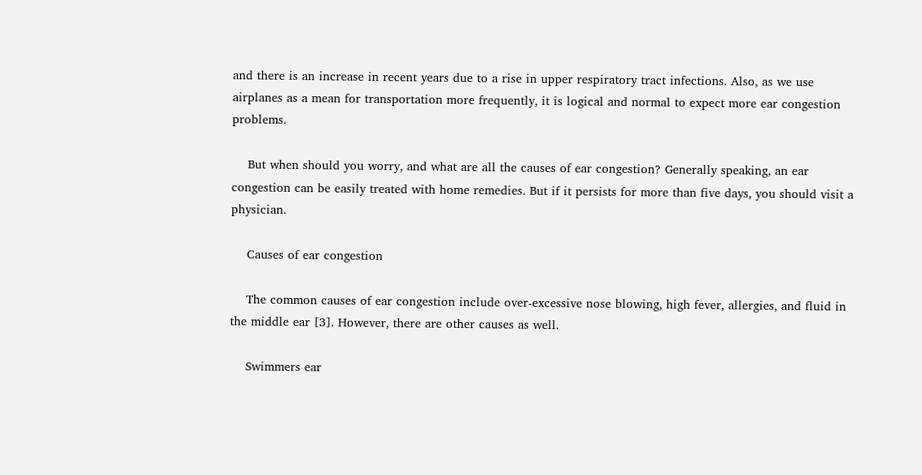and there is an increase in recent years due to a rise in upper respiratory tract infections. Also, as we use airplanes as a mean for transportation more frequently, it is logical and normal to expect more ear congestion problems.

    But when should you worry, and what are all the causes of ear congestion? Generally speaking, an ear congestion can be easily treated with home remedies. But if it persists for more than five days, you should visit a physician.

    Causes of ear congestion

    The common causes of ear congestion include over-excessive nose blowing, high fever, allergies, and fluid in the middle ear [3]. However, there are other causes as well.

    Swimmers ear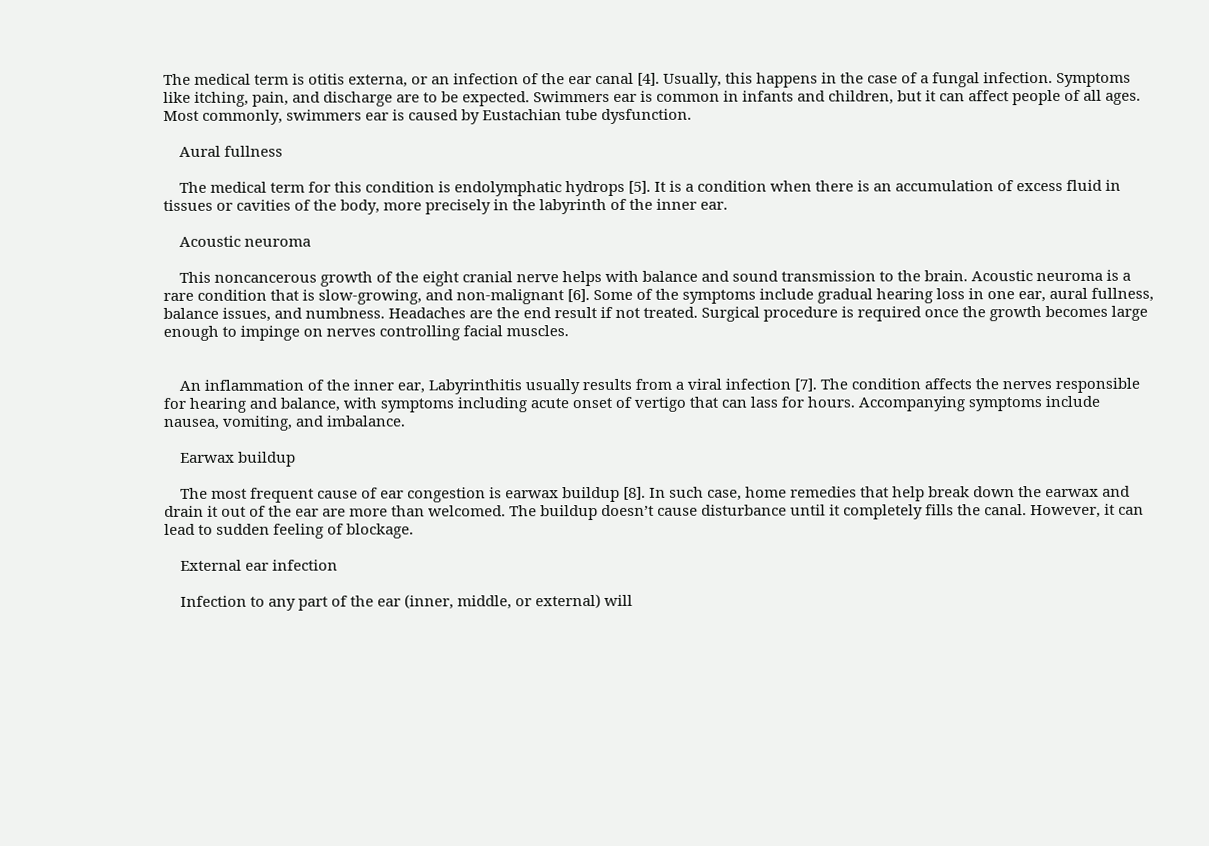The medical term is otitis externa, or an infection of the ear canal [4]. Usually, this happens in the case of a fungal infection. Symptoms like itching, pain, and discharge are to be expected. Swimmers ear is common in infants and children, but it can affect people of all ages. Most commonly, swimmers ear is caused by Eustachian tube dysfunction.

    Aural fullness

    The medical term for this condition is endolymphatic hydrops [5]. It is a condition when there is an accumulation of excess fluid in tissues or cavities of the body, more precisely in the labyrinth of the inner ear.

    Acoustic neuroma

    This noncancerous growth of the eight cranial nerve helps with balance and sound transmission to the brain. Acoustic neuroma is a rare condition that is slow-growing, and non-malignant [6]. Some of the symptoms include gradual hearing loss in one ear, aural fullness, balance issues, and numbness. Headaches are the end result if not treated. Surgical procedure is required once the growth becomes large enough to impinge on nerves controlling facial muscles.


    An inflammation of the inner ear, Labyrinthitis usually results from a viral infection [7]. The condition affects the nerves responsible for hearing and balance, with symptoms including acute onset of vertigo that can lass for hours. Accompanying symptoms include nausea, vomiting, and imbalance.

    Earwax buildup

    The most frequent cause of ear congestion is earwax buildup [8]. In such case, home remedies that help break down the earwax and drain it out of the ear are more than welcomed. The buildup doesn’t cause disturbance until it completely fills the canal. However, it can lead to sudden feeling of blockage.

    External ear infection

    Infection to any part of the ear (inner, middle, or external) will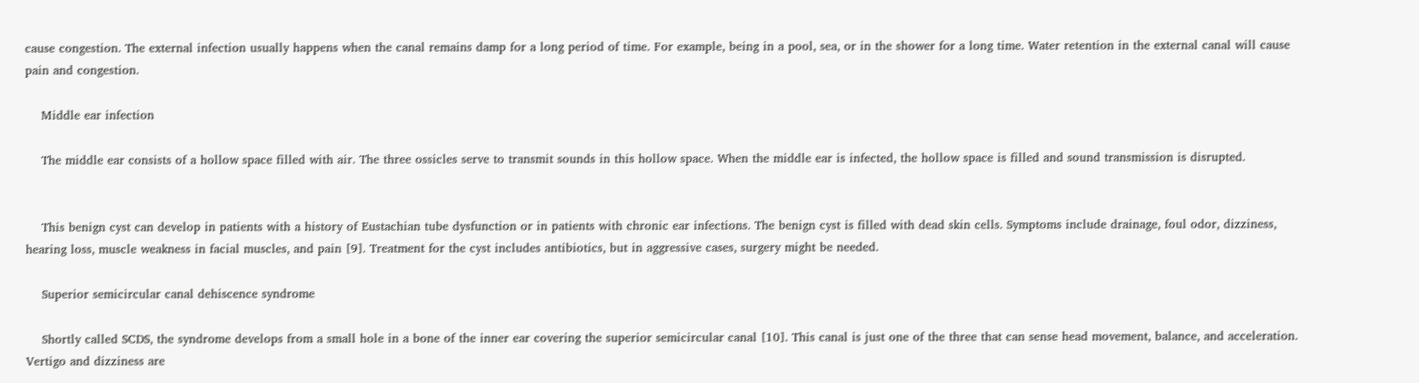cause congestion. The external infection usually happens when the canal remains damp for a long period of time. For example, being in a pool, sea, or in the shower for a long time. Water retention in the external canal will cause pain and congestion.

    Middle ear infection

    The middle ear consists of a hollow space filled with air. The three ossicles serve to transmit sounds in this hollow space. When the middle ear is infected, the hollow space is filled and sound transmission is disrupted.


    This benign cyst can develop in patients with a history of Eustachian tube dysfunction or in patients with chronic ear infections. The benign cyst is filled with dead skin cells. Symptoms include drainage, foul odor, dizziness, hearing loss, muscle weakness in facial muscles, and pain [9]. Treatment for the cyst includes antibiotics, but in aggressive cases, surgery might be needed.

    Superior semicircular canal dehiscence syndrome

    Shortly called SCDS, the syndrome develops from a small hole in a bone of the inner ear covering the superior semicircular canal [10]. This canal is just one of the three that can sense head movement, balance, and acceleration. Vertigo and dizziness are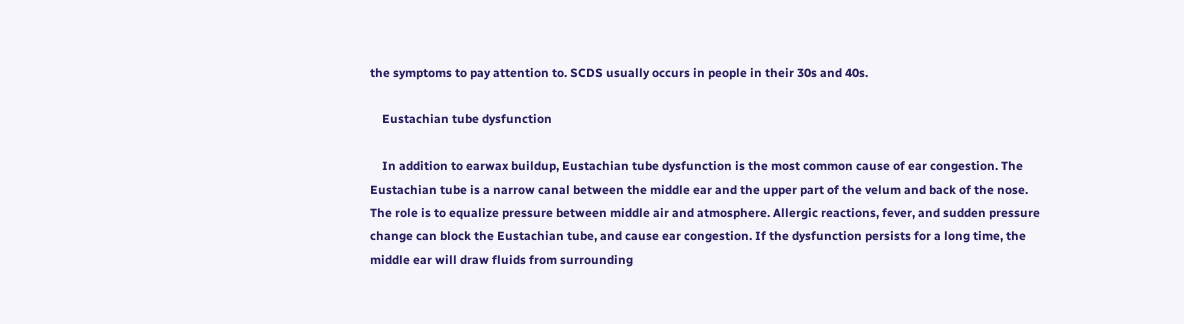the symptoms to pay attention to. SCDS usually occurs in people in their 30s and 40s.

    Eustachian tube dysfunction

    In addition to earwax buildup, Eustachian tube dysfunction is the most common cause of ear congestion. The Eustachian tube is a narrow canal between the middle ear and the upper part of the velum and back of the nose. The role is to equalize pressure between middle air and atmosphere. Allergic reactions, fever, and sudden pressure change can block the Eustachian tube, and cause ear congestion. If the dysfunction persists for a long time, the middle ear will draw fluids from surrounding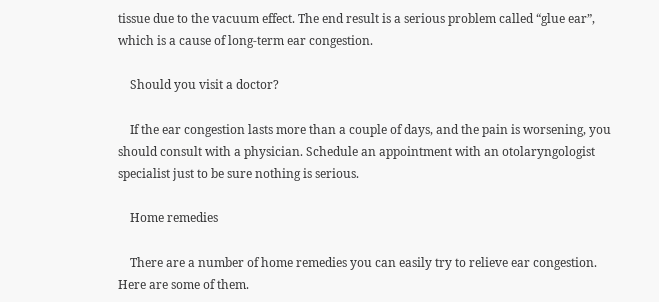tissue due to the vacuum effect. The end result is a serious problem called “glue ear”, which is a cause of long-term ear congestion.

    Should you visit a doctor?

    If the ear congestion lasts more than a couple of days, and the pain is worsening, you should consult with a physician. Schedule an appointment with an otolaryngologist specialist just to be sure nothing is serious.

    Home remedies

    There are a number of home remedies you can easily try to relieve ear congestion. Here are some of them.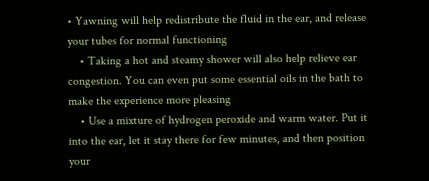• Yawning will help redistribute the fluid in the ear, and release your tubes for normal functioning
    • Taking a hot and steamy shower will also help relieve ear congestion. You can even put some essential oils in the bath to make the experience more pleasing
    • Use a mixture of hydrogen peroxide and warm water. Put it into the ear, let it stay there for few minutes, and then position your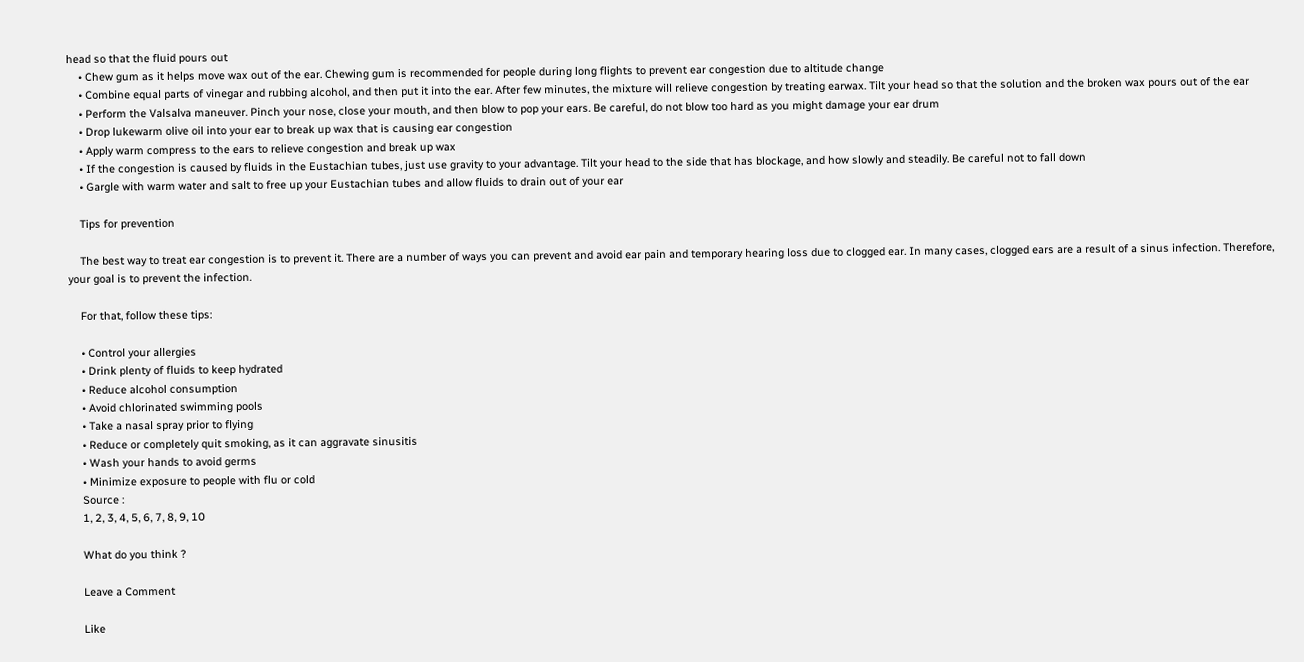head so that the fluid pours out
    • Chew gum as it helps move wax out of the ear. Chewing gum is recommended for people during long flights to prevent ear congestion due to altitude change
    • Combine equal parts of vinegar and rubbing alcohol, and then put it into the ear. After few minutes, the mixture will relieve congestion by treating earwax. Tilt your head so that the solution and the broken wax pours out of the ear
    • Perform the Valsalva maneuver. Pinch your nose, close your mouth, and then blow to pop your ears. Be careful, do not blow too hard as you might damage your ear drum
    • Drop lukewarm olive oil into your ear to break up wax that is causing ear congestion
    • Apply warm compress to the ears to relieve congestion and break up wax
    • If the congestion is caused by fluids in the Eustachian tubes, just use gravity to your advantage. Tilt your head to the side that has blockage, and how slowly and steadily. Be careful not to fall down
    • Gargle with warm water and salt to free up your Eustachian tubes and allow fluids to drain out of your ear

    Tips for prevention

    The best way to treat ear congestion is to prevent it. There are a number of ways you can prevent and avoid ear pain and temporary hearing loss due to clogged ear. In many cases, clogged ears are a result of a sinus infection. Therefore, your goal is to prevent the infection.

    For that, follow these tips:

    • Control your allergies
    • Drink plenty of fluids to keep hydrated
    • Reduce alcohol consumption
    • Avoid chlorinated swimming pools
    • Take a nasal spray prior to flying
    • Reduce or completely quit smoking, as it can aggravate sinusitis
    • Wash your hands to avoid germs
    • Minimize exposure to people with flu or cold
    Source :
    1, 2, 3, 4, 5, 6, 7, 8, 9, 10

    What do you think ?

    Leave a Comment

    Like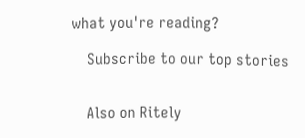what you're reading?

    Subscribe to our top stories


    Also on Ritely